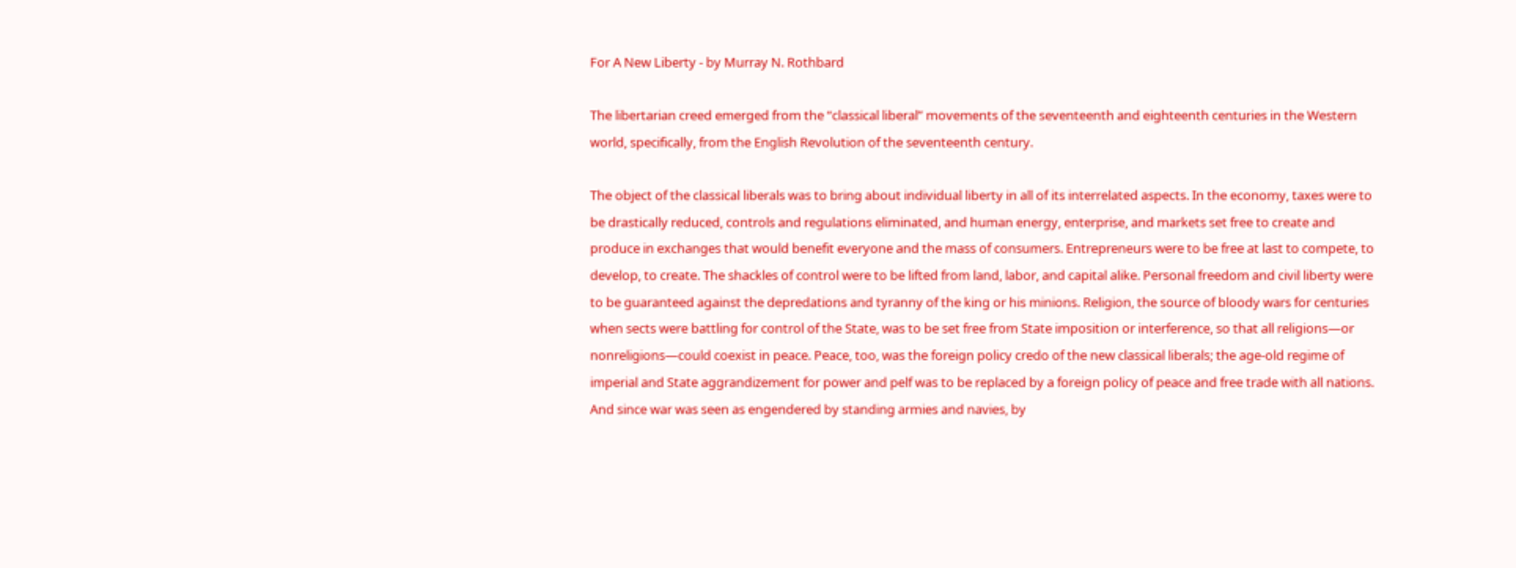For A New Liberty - by Murray N. Rothbard

The libertarian creed emerged from the “classical liberal” movements of the seventeenth and eighteenth centuries in the Western world, specifically, from the English Revolution of the seventeenth century.

The object of the classical liberals was to bring about individual liberty in all of its interrelated aspects. In the economy, taxes were to be drastically reduced, controls and regulations eliminated, and human energy, enterprise, and markets set free to create and produce in exchanges that would benefit everyone and the mass of consumers. Entrepreneurs were to be free at last to compete, to develop, to create. The shackles of control were to be lifted from land, labor, and capital alike. Personal freedom and civil liberty were to be guaranteed against the depredations and tyranny of the king or his minions. Religion, the source of bloody wars for centuries when sects were battling for control of the State, was to be set free from State imposition or interference, so that all religions—or nonreligions—could coexist in peace. Peace, too, was the foreign policy credo of the new classical liberals; the age-old regime of imperial and State aggrandizement for power and pelf was to be replaced by a foreign policy of peace and free trade with all nations. And since war was seen as engendered by standing armies and navies, by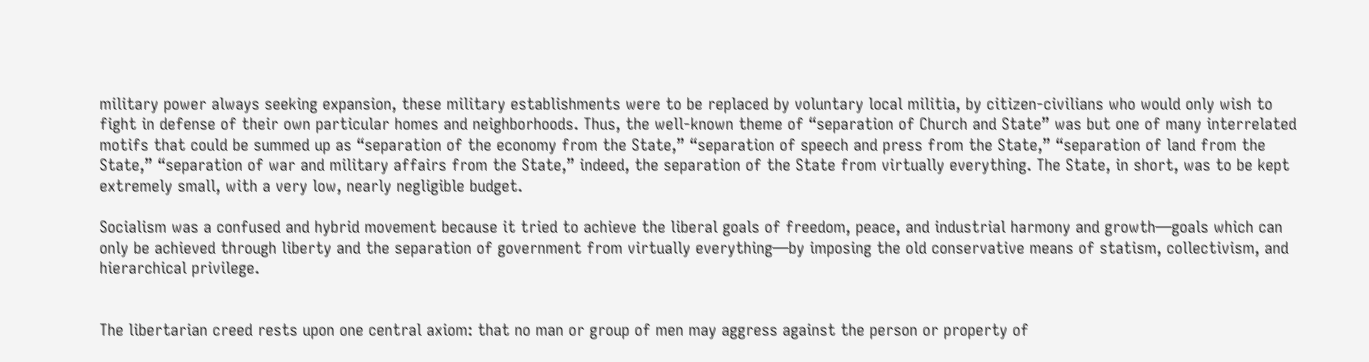military power always seeking expansion, these military establishments were to be replaced by voluntary local militia, by citizen-civilians who would only wish to fight in defense of their own particular homes and neighborhoods. Thus, the well-known theme of “separation of Church and State” was but one of many interrelated motifs that could be summed up as “separation of the economy from the State,” “separation of speech and press from the State,” “separation of land from the State,” “separation of war and military affairs from the State,” indeed, the separation of the State from virtually everything. The State, in short, was to be kept extremely small, with a very low, nearly negligible budget.

Socialism was a confused and hybrid movement because it tried to achieve the liberal goals of freedom, peace, and industrial harmony and growth—goals which can only be achieved through liberty and the separation of government from virtually everything—by imposing the old conservative means of statism, collectivism, and hierarchical privilege.


The libertarian creed rests upon one central axiom: that no man or group of men may aggress against the person or property of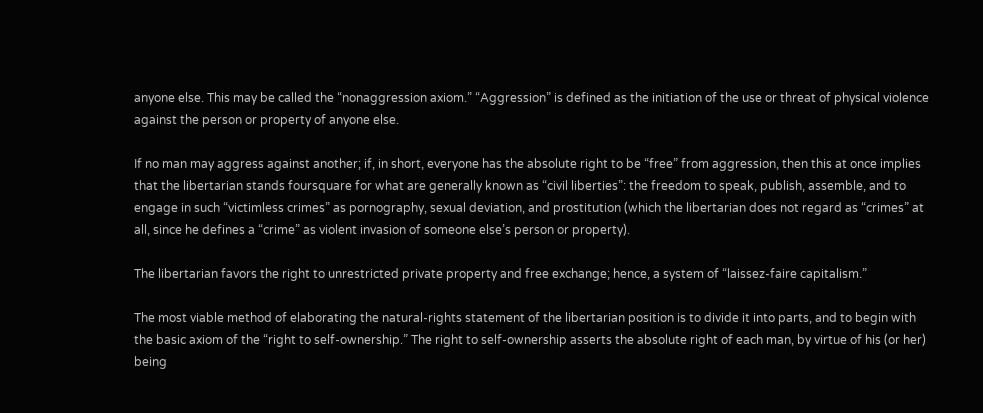anyone else. This may be called the “nonaggression axiom.” “Aggression” is defined as the initiation of the use or threat of physical violence against the person or property of anyone else.

If no man may aggress against another; if, in short, everyone has the absolute right to be “free” from aggression, then this at once implies that the libertarian stands foursquare for what are generally known as “civil liberties”: the freedom to speak, publish, assemble, and to engage in such “victimless crimes” as pornography, sexual deviation, and prostitution (which the libertarian does not regard as “crimes” at all, since he defines a “crime” as violent invasion of someone else’s person or property).

The libertarian favors the right to unrestricted private property and free exchange; hence, a system of “laissez-faire capitalism.”

The most viable method of elaborating the natural-rights statement of the libertarian position is to divide it into parts, and to begin with the basic axiom of the “right to self-ownership.” The right to self-ownership asserts the absolute right of each man, by virtue of his (or her) being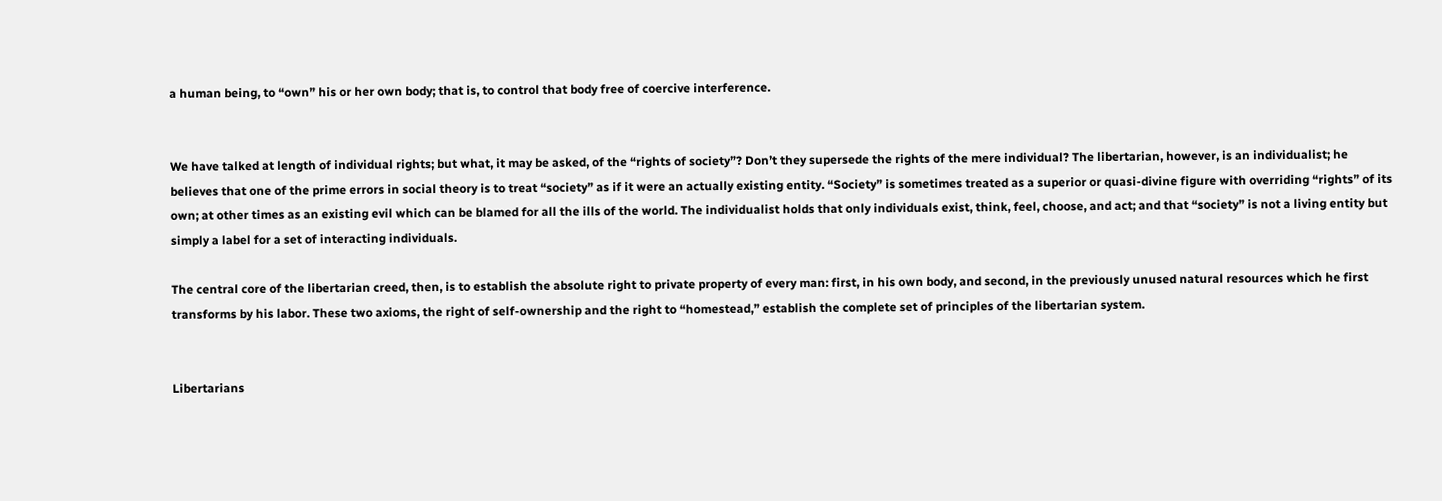a human being, to “own” his or her own body; that is, to control that body free of coercive interference.


We have talked at length of individual rights; but what, it may be asked, of the “rights of society”? Don’t they supersede the rights of the mere individual? The libertarian, however, is an individualist; he believes that one of the prime errors in social theory is to treat “society” as if it were an actually existing entity. “Society” is sometimes treated as a superior or quasi-divine figure with overriding “rights” of its own; at other times as an existing evil which can be blamed for all the ills of the world. The individualist holds that only individuals exist, think, feel, choose, and act; and that “society” is not a living entity but simply a label for a set of interacting individuals.

The central core of the libertarian creed, then, is to establish the absolute right to private property of every man: first, in his own body, and second, in the previously unused natural resources which he first transforms by his labor. These two axioms, the right of self-ownership and the right to “homestead,” establish the complete set of principles of the libertarian system.


Libertarians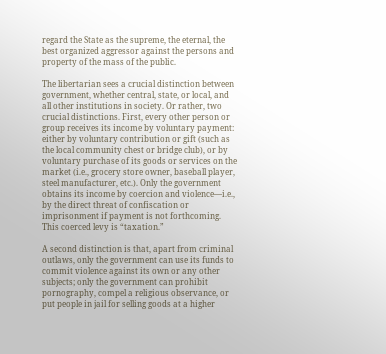regard the State as the supreme, the eternal, the best organized aggressor against the persons and property of the mass of the public.

The libertarian sees a crucial distinction between government, whether central, state, or local, and all other institutions in society. Or rather, two crucial distinctions. First, every other person or group receives its income by voluntary payment: either by voluntary contribution or gift (such as the local community chest or bridge club), or by voluntary purchase of its goods or services on the market (i.e., grocery store owner, baseball player, steel manufacturer, etc.). Only the government obtains its income by coercion and violence—i.e., by the direct threat of confiscation or imprisonment if payment is not forthcoming. This coerced levy is “taxation.”

A second distinction is that, apart from criminal outlaws, only the government can use its funds to commit violence against its own or any other subjects; only the government can prohibit pornography, compel a religious observance, or put people in jail for selling goods at a higher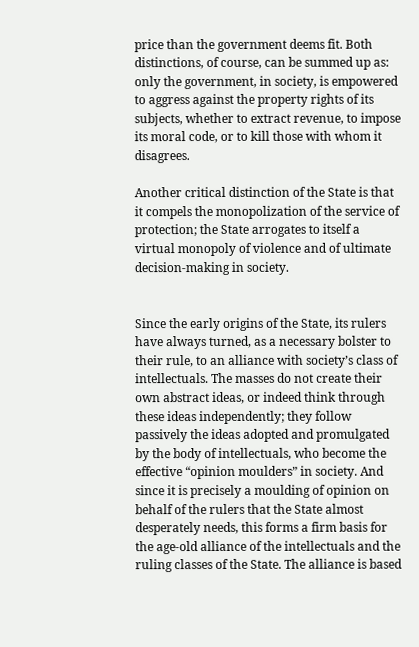price than the government deems fit. Both distinctions, of course, can be summed up as: only the government, in society, is empowered to aggress against the property rights of its subjects, whether to extract revenue, to impose its moral code, or to kill those with whom it disagrees.

Another critical distinction of the State is that it compels the monopolization of the service of protection; the State arrogates to itself a virtual monopoly of violence and of ultimate decision-making in society.


Since the early origins of the State, its rulers have always turned, as a necessary bolster to their rule, to an alliance with society’s class of intellectuals. The masses do not create their own abstract ideas, or indeed think through these ideas independently; they follow passively the ideas adopted and promulgated by the body of intellectuals, who become the effective “opinion moulders” in society. And since it is precisely a moulding of opinion on behalf of the rulers that the State almost desperately needs, this forms a firm basis for the age-old alliance of the intellectuals and the ruling classes of the State. The alliance is based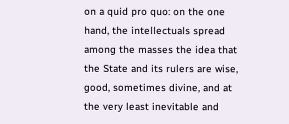on a quid pro quo: on the one hand, the intellectuals spread among the masses the idea that the State and its rulers are wise, good, sometimes divine, and at the very least inevitable and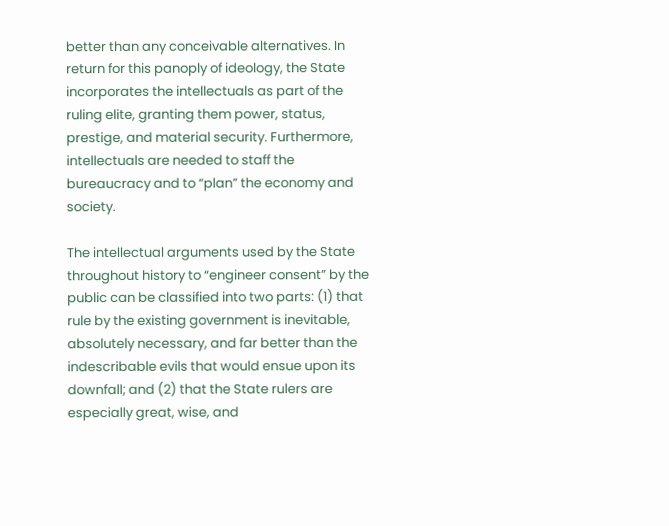better than any conceivable alternatives. In return for this panoply of ideology, the State incorporates the intellectuals as part of the ruling elite, granting them power, status, prestige, and material security. Furthermore, intellectuals are needed to staff the bureaucracy and to “plan” the economy and society.

The intellectual arguments used by the State throughout history to “engineer consent” by the public can be classified into two parts: (1) that rule by the existing government is inevitable, absolutely necessary, and far better than the indescribable evils that would ensue upon its downfall; and (2) that the State rulers are especially great, wise, and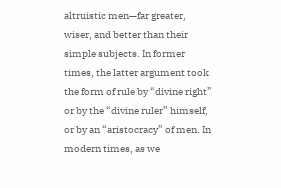altruistic men—far greater, wiser, and better than their simple subjects. In former times, the latter argument took the form of rule by “divine right” or by the “divine ruler” himself, or by an “aristocracy” of men. In modern times, as we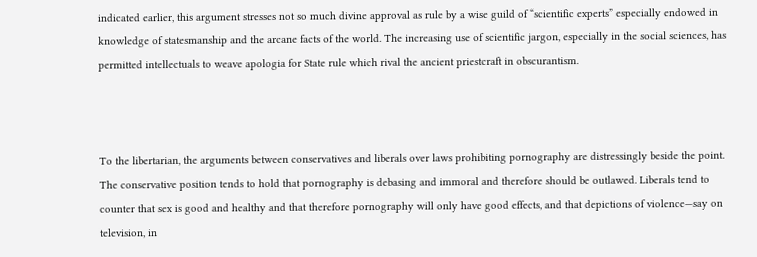indicated earlier, this argument stresses not so much divine approval as rule by a wise guild of “scientific experts” especially endowed in knowledge of statesmanship and the arcane facts of the world. The increasing use of scientific jargon, especially in the social sciences, has permitted intellectuals to weave apologia for State rule which rival the ancient priestcraft in obscurantism.



To the libertarian, the arguments between conservatives and liberals over laws prohibiting pornography are distressingly beside the point. The conservative position tends to hold that pornography is debasing and immoral and therefore should be outlawed. Liberals tend to counter that sex is good and healthy and that therefore pornography will only have good effects, and that depictions of violence—say on television, in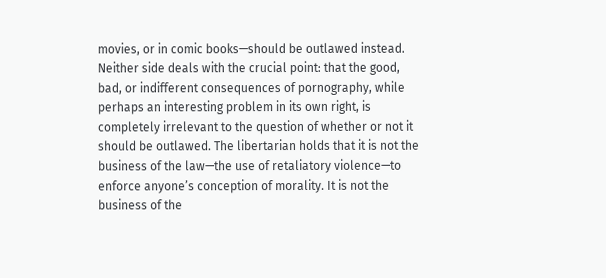movies, or in comic books—should be outlawed instead. Neither side deals with the crucial point: that the good, bad, or indifferent consequences of pornography, while perhaps an interesting problem in its own right, is completely irrelevant to the question of whether or not it should be outlawed. The libertarian holds that it is not the business of the law—the use of retaliatory violence—to enforce anyone’s conception of morality. It is not the business of the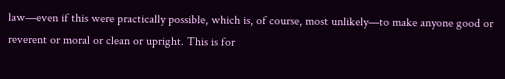law—even if this were practically possible, which is, of course, most unlikely—to make anyone good or reverent or moral or clean or upright. This is for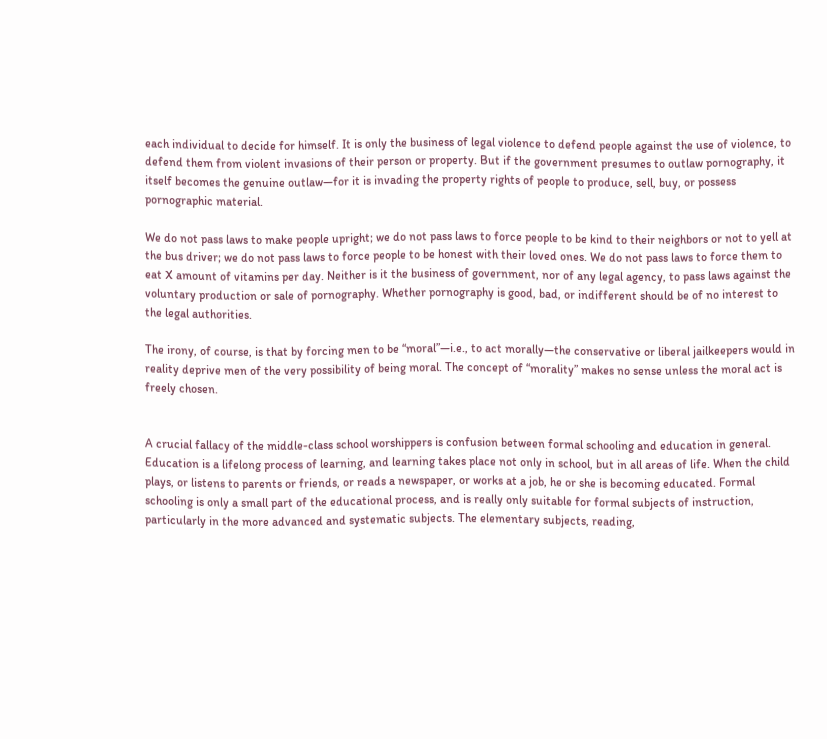each individual to decide for himself. It is only the business of legal violence to defend people against the use of violence, to defend them from violent invasions of their person or property. But if the government presumes to outlaw pornography, it itself becomes the genuine outlaw—for it is invading the property rights of people to produce, sell, buy, or possess pornographic material.

We do not pass laws to make people upright; we do not pass laws to force people to be kind to their neighbors or not to yell at the bus driver; we do not pass laws to force people to be honest with their loved ones. We do not pass laws to force them to eat X amount of vitamins per day. Neither is it the business of government, nor of any legal agency, to pass laws against the voluntary production or sale of pornography. Whether pornography is good, bad, or indifferent should be of no interest to the legal authorities.

The irony, of course, is that by forcing men to be “moral”—i.e., to act morally—the conservative or liberal jailkeepers would in reality deprive men of the very possibility of being moral. The concept of “morality” makes no sense unless the moral act is freely chosen.


A crucial fallacy of the middle-class school worshippers is confusion between formal schooling and education in general. Education is a lifelong process of learning, and learning takes place not only in school, but in all areas of life. When the child plays, or listens to parents or friends, or reads a newspaper, or works at a job, he or she is becoming educated. Formal schooling is only a small part of the educational process, and is really only suitable for formal subjects of instruction, particularly in the more advanced and systematic subjects. The elementary subjects, reading,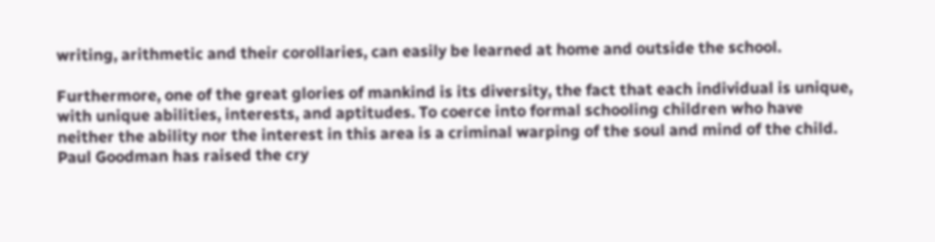writing, arithmetic and their corollaries, can easily be learned at home and outside the school.

Furthermore, one of the great glories of mankind is its diversity, the fact that each individual is unique, with unique abilities, interests, and aptitudes. To coerce into formal schooling children who have neither the ability nor the interest in this area is a criminal warping of the soul and mind of the child. Paul Goodman has raised the cry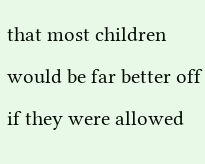that most children would be far better off if they were allowed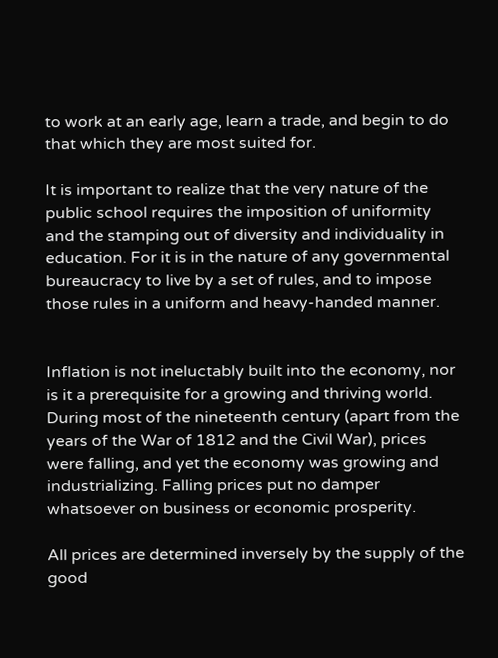to work at an early age, learn a trade, and begin to do that which they are most suited for.

It is important to realize that the very nature of the public school requires the imposition of uniformity and the stamping out of diversity and individuality in education. For it is in the nature of any governmental bureaucracy to live by a set of rules, and to impose those rules in a uniform and heavy-handed manner.


Inflation is not ineluctably built into the economy, nor is it a prerequisite for a growing and thriving world. During most of the nineteenth century (apart from the years of the War of 1812 and the Civil War), prices were falling, and yet the economy was growing and industrializing. Falling prices put no damper whatsoever on business or economic prosperity.

All prices are determined inversely by the supply of the good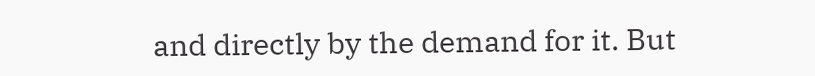and directly by the demand for it. But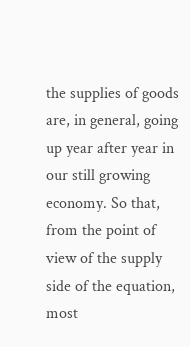the supplies of goods are, in general, going up year after year in our still growing economy. So that, from the point of view of the supply side of the equation, most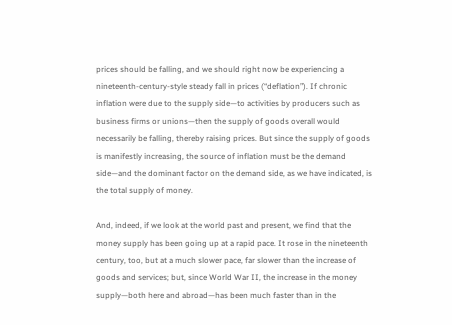prices should be falling, and we should right now be experiencing a nineteenth-century-style steady fall in prices (“deflation”). If chronic inflation were due to the supply side—to activities by producers such as business firms or unions—then the supply of goods overall would necessarily be falling, thereby raising prices. But since the supply of goods is manifestly increasing, the source of inflation must be the demand side—and the dominant factor on the demand side, as we have indicated, is the total supply of money.

And, indeed, if we look at the world past and present, we find that the money supply has been going up at a rapid pace. It rose in the nineteenth century, too, but at a much slower pace, far slower than the increase of goods and services; but, since World War II, the increase in the money supply—both here and abroad—has been much faster than in the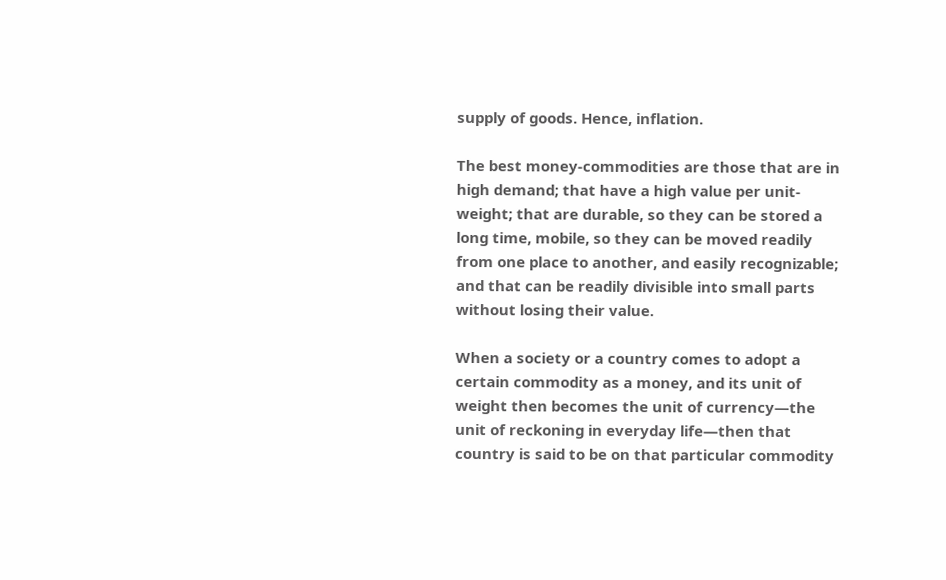supply of goods. Hence, inflation.

The best money-commodities are those that are in high demand; that have a high value per unit-weight; that are durable, so they can be stored a long time, mobile, so they can be moved readily from one place to another, and easily recognizable; and that can be readily divisible into small parts without losing their value.

When a society or a country comes to adopt a certain commodity as a money, and its unit of weight then becomes the unit of currency—the unit of reckoning in everyday life—then that country is said to be on that particular commodity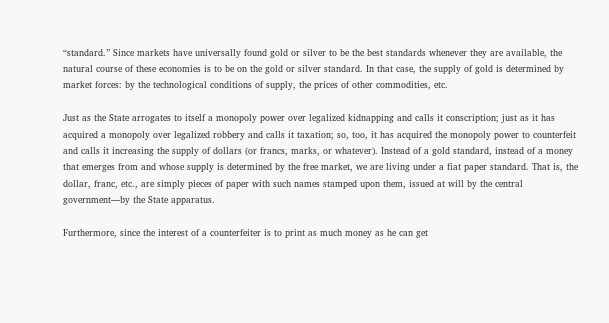“standard.” Since markets have universally found gold or silver to be the best standards whenever they are available, the natural course of these economies is to be on the gold or silver standard. In that case, the supply of gold is determined by market forces: by the technological conditions of supply, the prices of other commodities, etc.

Just as the State arrogates to itself a monopoly power over legalized kidnapping and calls it conscription; just as it has acquired a monopoly over legalized robbery and calls it taxation; so, too, it has acquired the monopoly power to counterfeit and calls it increasing the supply of dollars (or francs, marks, or whatever). Instead of a gold standard, instead of a money that emerges from and whose supply is determined by the free market, we are living under a fiat paper standard. That is, the dollar, franc, etc., are simply pieces of paper with such names stamped upon them, issued at will by the central government—by the State apparatus.

Furthermore, since the interest of a counterfeiter is to print as much money as he can get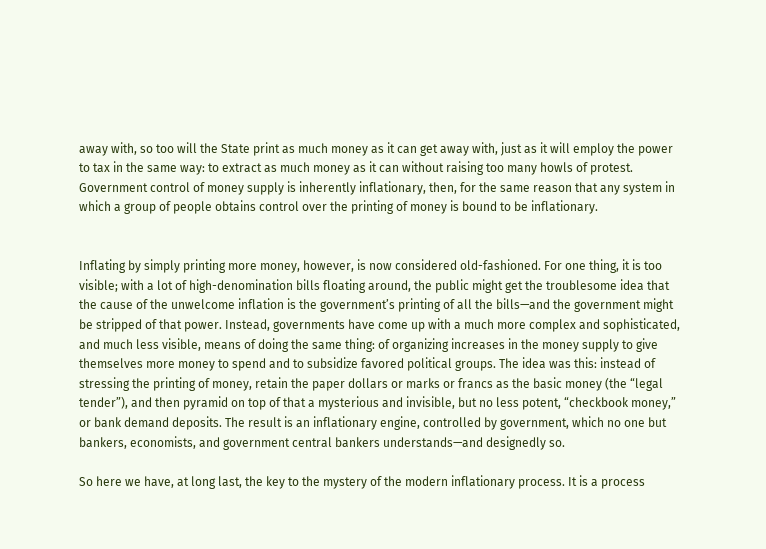away with, so too will the State print as much money as it can get away with, just as it will employ the power to tax in the same way: to extract as much money as it can without raising too many howls of protest. Government control of money supply is inherently inflationary, then, for the same reason that any system in which a group of people obtains control over the printing of money is bound to be inflationary.


Inflating by simply printing more money, however, is now considered old-fashioned. For one thing, it is too visible; with a lot of high-denomination bills floating around, the public might get the troublesome idea that the cause of the unwelcome inflation is the government’s printing of all the bills—and the government might be stripped of that power. Instead, governments have come up with a much more complex and sophisticated, and much less visible, means of doing the same thing: of organizing increases in the money supply to give themselves more money to spend and to subsidize favored political groups. The idea was this: instead of stressing the printing of money, retain the paper dollars or marks or francs as the basic money (the “legal tender”), and then pyramid on top of that a mysterious and invisible, but no less potent, “checkbook money,” or bank demand deposits. The result is an inflationary engine, controlled by government, which no one but bankers, economists, and government central bankers understands—and designedly so.

So here we have, at long last, the key to the mystery of the modern inflationary process. It is a process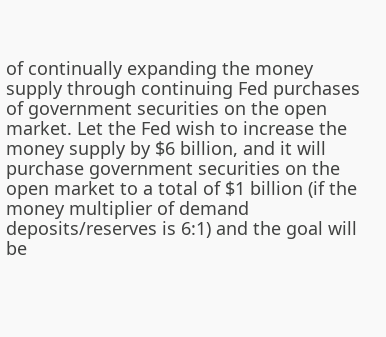of continually expanding the money supply through continuing Fed purchases of government securities on the open market. Let the Fed wish to increase the money supply by $6 billion, and it will purchase government securities on the open market to a total of $1 billion (if the money multiplier of demand deposits/reserves is 6:1) and the goal will be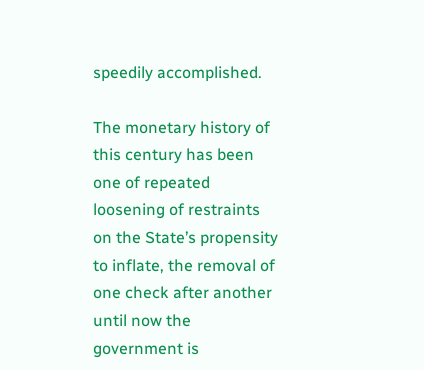speedily accomplished.

The monetary history of this century has been one of repeated loosening of restraints on the State’s propensity to inflate, the removal of one check after another until now the government is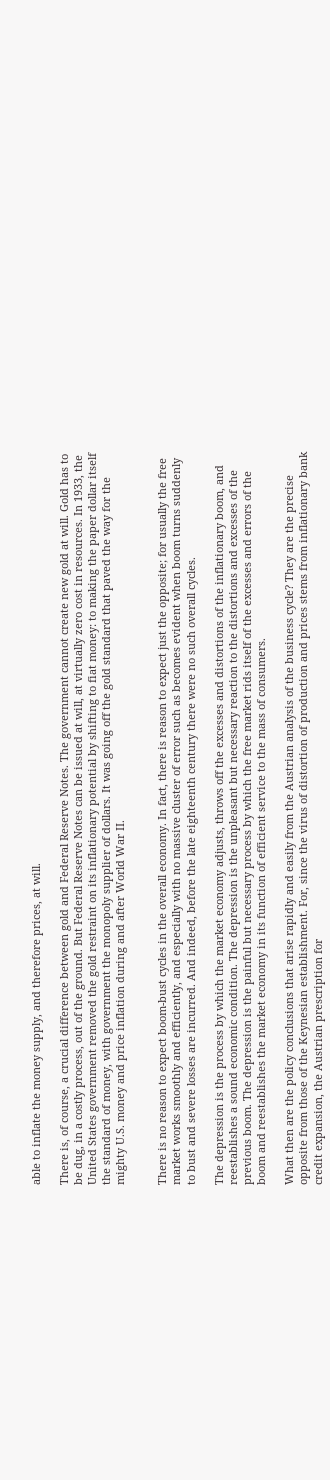able to inflate the money supply, and therefore prices, at will.

There is, of course, a crucial difference between gold and Federal Reserve Notes. The government cannot create new gold at will. Gold has to be dug, in a costly process, out of the ground. But Federal Reserve Notes can be issued at will, at virtually zero cost in resources. In 1933, the United States government removed the gold restraint on its inflationary potential by shifting to fiat money: to making the paper dollar itself the standard of money, with government the monopoly supplier of dollars. It was going off the gold standard that paved the way for the mighty U.S. money and price inflation during and after World War II.


There is no reason to expect boom-bust cycles in the overall economy. In fact, there is reason to expect just the opposite; for usually the free market works smoothly and efficiently, and especially with no massive cluster of error such as becomes evident when boom turns suddenly to bust and severe losses are incurred. And indeed, before the late eighteenth century there were no such overall cycles.

The depression is the process by which the market economy adjusts, throws off the excesses and distortions of the inflationary boom, and reestablishes a sound economic condition. The depression is the unpleasant but necessary reaction to the distortions and excesses of the previous boom. The depression is the painful but necessary process by which the free market rids itself of the excesses and errors of the boom and reestablishes the market economy in its function of efficient service to the mass of consumers.

What then are the policy conclusions that arise rapidly and easily from the Austrian analysis of the business cycle? They are the precise opposite from those of the Keynesian establishment. For, since the virus of distortion of production and prices stems from inflationary bank credit expansion, the Austrian prescription for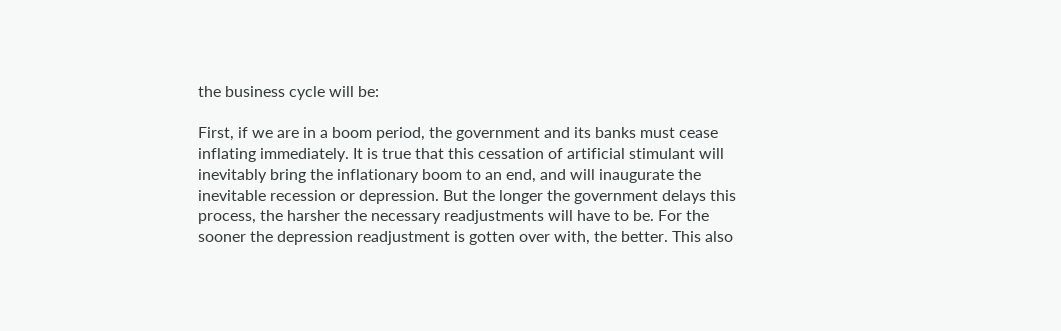the business cycle will be:

First, if we are in a boom period, the government and its banks must cease inflating immediately. It is true that this cessation of artificial stimulant will inevitably bring the inflationary boom to an end, and will inaugurate the inevitable recession or depression. But the longer the government delays this process, the harsher the necessary readjustments will have to be. For the sooner the depression readjustment is gotten over with, the better. This also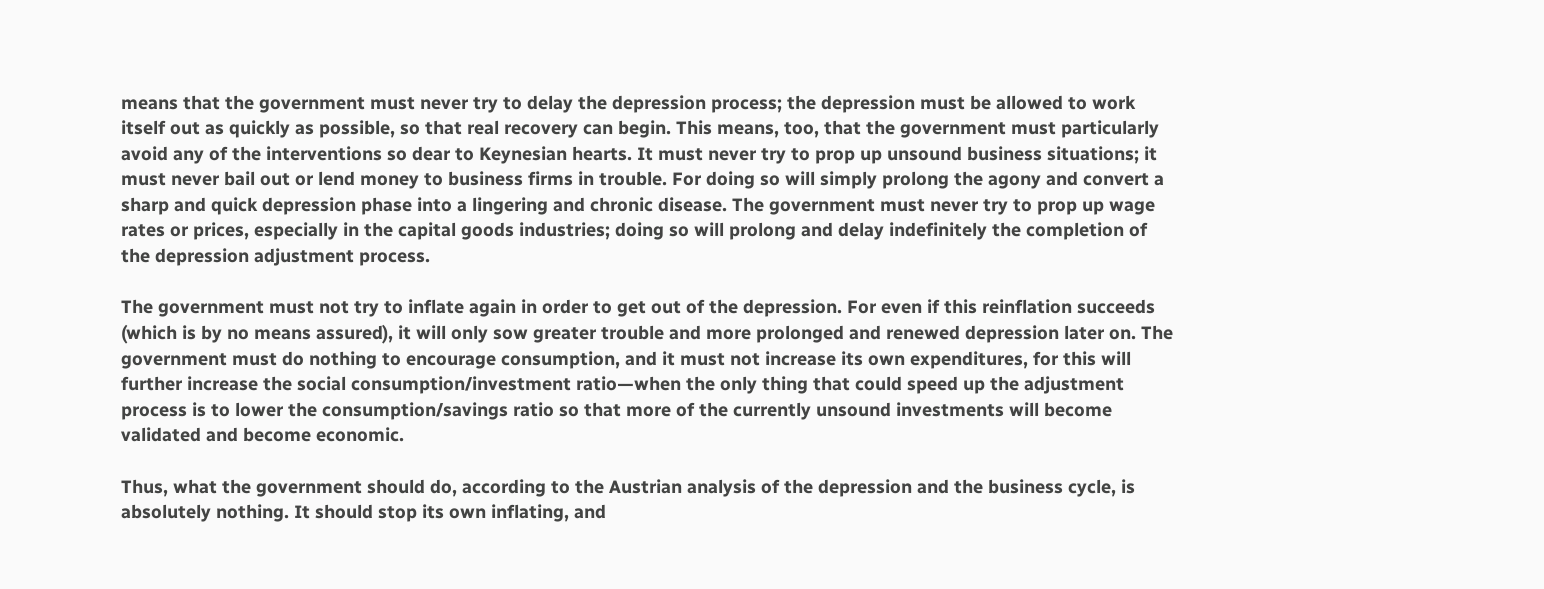means that the government must never try to delay the depression process; the depression must be allowed to work itself out as quickly as possible, so that real recovery can begin. This means, too, that the government must particularly avoid any of the interventions so dear to Keynesian hearts. It must never try to prop up unsound business situations; it must never bail out or lend money to business firms in trouble. For doing so will simply prolong the agony and convert a sharp and quick depression phase into a lingering and chronic disease. The government must never try to prop up wage rates or prices, especially in the capital goods industries; doing so will prolong and delay indefinitely the completion of the depression adjustment process.

The government must not try to inflate again in order to get out of the depression. For even if this reinflation succeeds (which is by no means assured), it will only sow greater trouble and more prolonged and renewed depression later on. The government must do nothing to encourage consumption, and it must not increase its own expenditures, for this will further increase the social consumption/investment ratio—when the only thing that could speed up the adjustment process is to lower the consumption/savings ratio so that more of the currently unsound investments will become validated and become economic.

Thus, what the government should do, according to the Austrian analysis of the depression and the business cycle, is absolutely nothing. It should stop its own inflating, and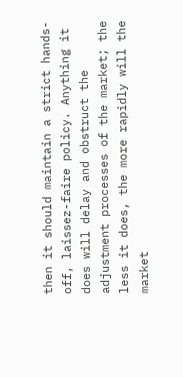then it should maintain a strict hands-off, laissez-faire policy. Anything it does will delay and obstruct the adjustment processes of the market; the less it does, the more rapidly will the market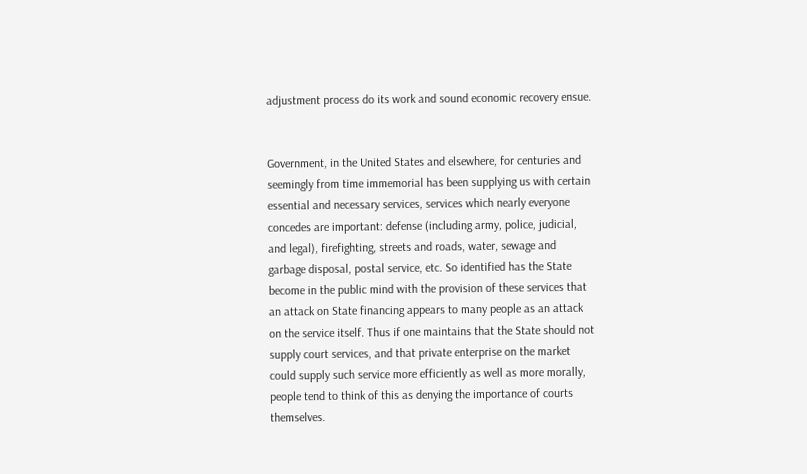adjustment process do its work and sound economic recovery ensue.


Government, in the United States and elsewhere, for centuries and seemingly from time immemorial has been supplying us with certain essential and necessary services, services which nearly everyone concedes are important: defense (including army, police, judicial, and legal), firefighting, streets and roads, water, sewage and garbage disposal, postal service, etc. So identified has the State become in the public mind with the provision of these services that an attack on State financing appears to many people as an attack on the service itself. Thus if one maintains that the State should not supply court services, and that private enterprise on the market could supply such service more efficiently as well as more morally, people tend to think of this as denying the importance of courts themselves.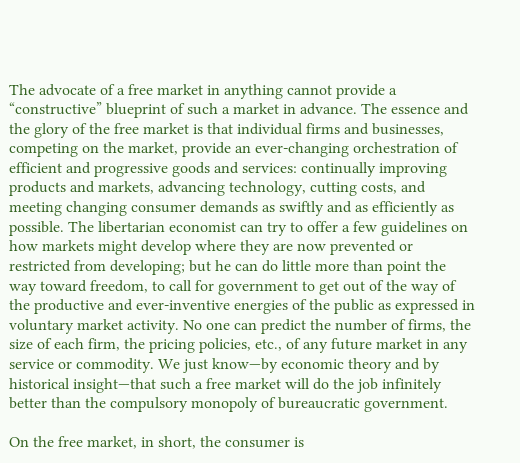The advocate of a free market in anything cannot provide a “constructive” blueprint of such a market in advance. The essence and the glory of the free market is that individual firms and businesses, competing on the market, provide an ever-changing orchestration of efficient and progressive goods and services: continually improving products and markets, advancing technology, cutting costs, and meeting changing consumer demands as swiftly and as efficiently as possible. The libertarian economist can try to offer a few guidelines on how markets might develop where they are now prevented or restricted from developing; but he can do little more than point the way toward freedom, to call for government to get out of the way of the productive and ever-inventive energies of the public as expressed in voluntary market activity. No one can predict the number of firms, the size of each firm, the pricing policies, etc., of any future market in any service or commodity. We just know—by economic theory and by historical insight—that such a free market will do the job infinitely better than the compulsory monopoly of bureaucratic government.

On the free market, in short, the consumer is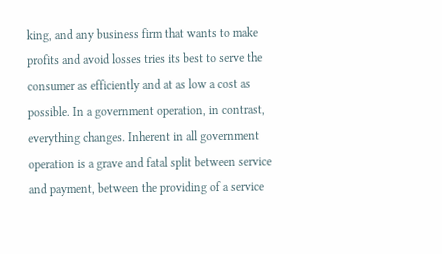king, and any business firm that wants to make profits and avoid losses tries its best to serve the consumer as efficiently and at as low a cost as possible. In a government operation, in contrast, everything changes. Inherent in all government operation is a grave and fatal split between service and payment, between the providing of a service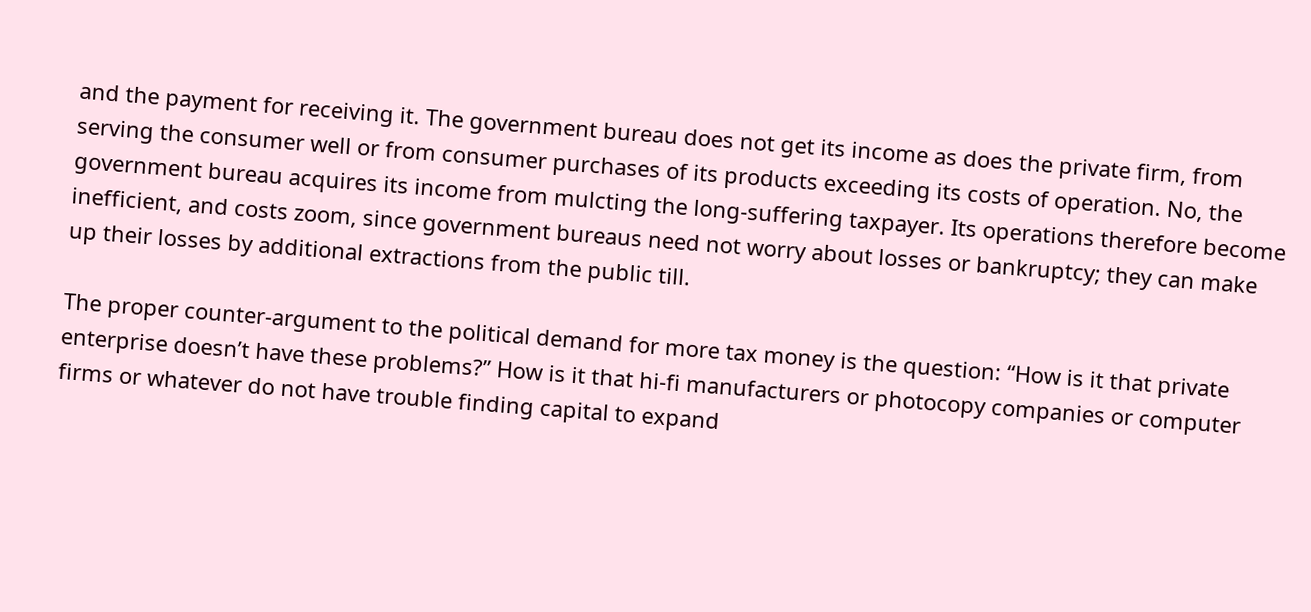and the payment for receiving it. The government bureau does not get its income as does the private firm, from serving the consumer well or from consumer purchases of its products exceeding its costs of operation. No, the government bureau acquires its income from mulcting the long-suffering taxpayer. Its operations therefore become inefficient, and costs zoom, since government bureaus need not worry about losses or bankruptcy; they can make up their losses by additional extractions from the public till.

The proper counter-argument to the political demand for more tax money is the question: “How is it that private enterprise doesn’t have these problems?” How is it that hi-fi manufacturers or photocopy companies or computer firms or whatever do not have trouble finding capital to expand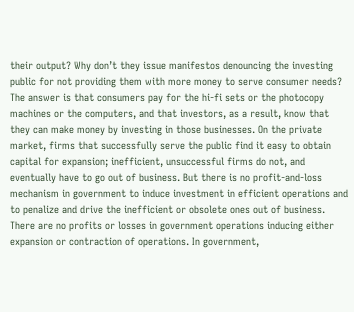their output? Why don’t they issue manifestos denouncing the investing public for not providing them with more money to serve consumer needs? The answer is that consumers pay for the hi-fi sets or the photocopy machines or the computers, and that investors, as a result, know that they can make money by investing in those businesses. On the private market, firms that successfully serve the public find it easy to obtain capital for expansion; inefficient, unsuccessful firms do not, and eventually have to go out of business. But there is no profit-and-loss mechanism in government to induce investment in efficient operations and to penalize and drive the inefficient or obsolete ones out of business. There are no profits or losses in government operations inducing either expansion or contraction of operations. In government,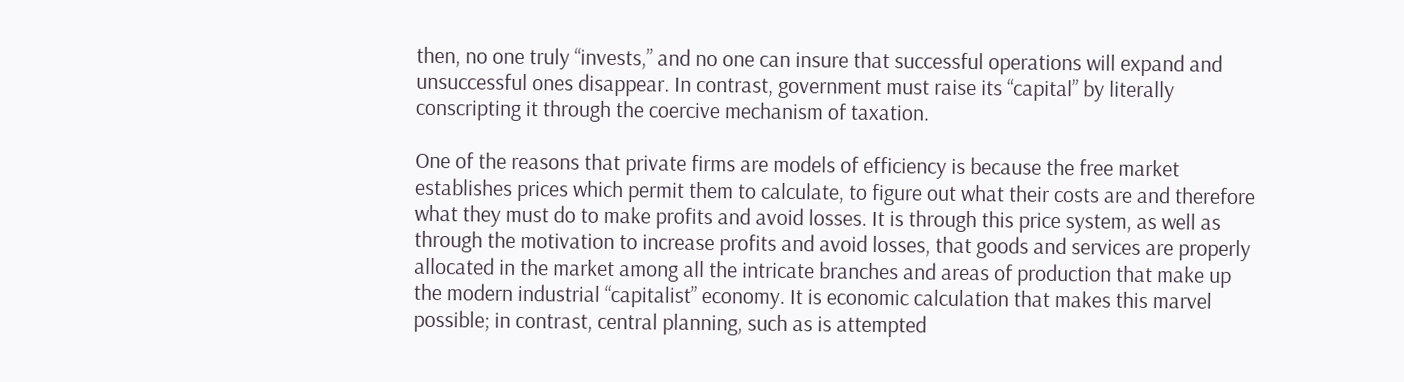then, no one truly “invests,” and no one can insure that successful operations will expand and unsuccessful ones disappear. In contrast, government must raise its “capital” by literally conscripting it through the coercive mechanism of taxation.

One of the reasons that private firms are models of efficiency is because the free market establishes prices which permit them to calculate, to figure out what their costs are and therefore what they must do to make profits and avoid losses. It is through this price system, as well as through the motivation to increase profits and avoid losses, that goods and services are properly allocated in the market among all the intricate branches and areas of production that make up the modern industrial “capitalist” economy. It is economic calculation that makes this marvel possible; in contrast, central planning, such as is attempted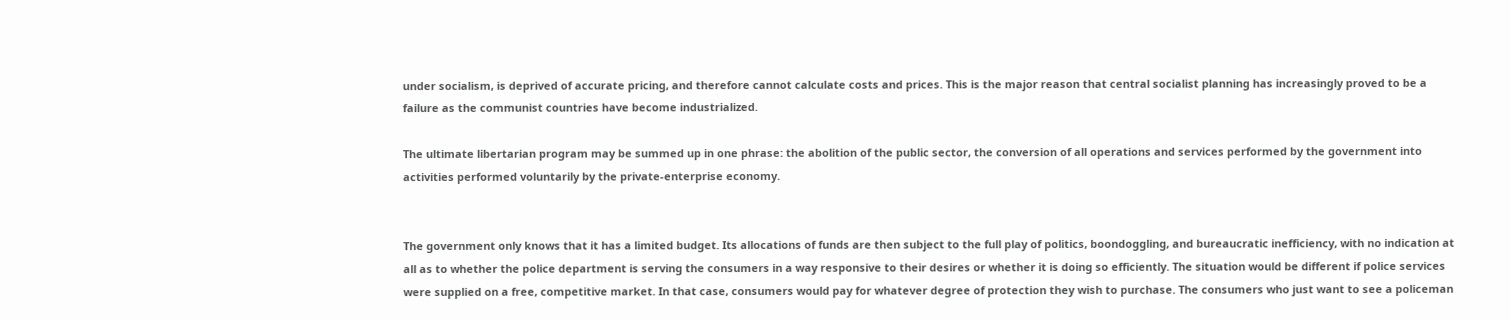under socialism, is deprived of accurate pricing, and therefore cannot calculate costs and prices. This is the major reason that central socialist planning has increasingly proved to be a failure as the communist countries have become industrialized.

The ultimate libertarian program may be summed up in one phrase: the abolition of the public sector, the conversion of all operations and services performed by the government into activities performed voluntarily by the private-enterprise economy.


The government only knows that it has a limited budget. Its allocations of funds are then subject to the full play of politics, boondoggling, and bureaucratic inefficiency, with no indication at all as to whether the police department is serving the consumers in a way responsive to their desires or whether it is doing so efficiently. The situation would be different if police services were supplied on a free, competitive market. In that case, consumers would pay for whatever degree of protection they wish to purchase. The consumers who just want to see a policeman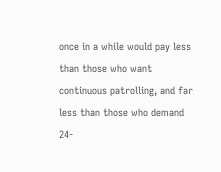once in a while would pay less than those who want continuous patrolling, and far less than those who demand 24-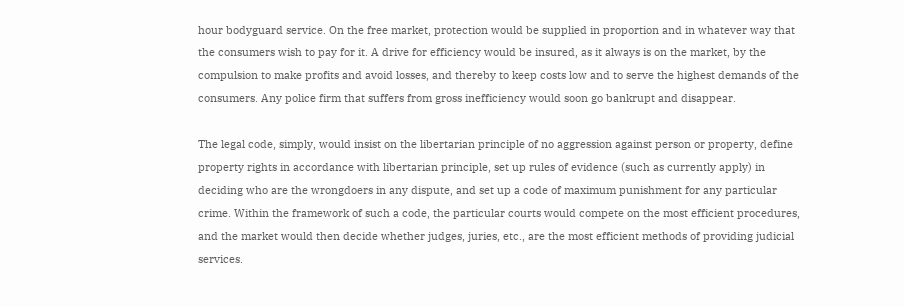hour bodyguard service. On the free market, protection would be supplied in proportion and in whatever way that the consumers wish to pay for it. A drive for efficiency would be insured, as it always is on the market, by the compulsion to make profits and avoid losses, and thereby to keep costs low and to serve the highest demands of the consumers. Any police firm that suffers from gross inefficiency would soon go bankrupt and disappear.

The legal code, simply, would insist on the libertarian principle of no aggression against person or property, define property rights in accordance with libertarian principle, set up rules of evidence (such as currently apply) in deciding who are the wrongdoers in any dispute, and set up a code of maximum punishment for any particular crime. Within the framework of such a code, the particular courts would compete on the most efficient procedures, and the market would then decide whether judges, juries, etc., are the most efficient methods of providing judicial services.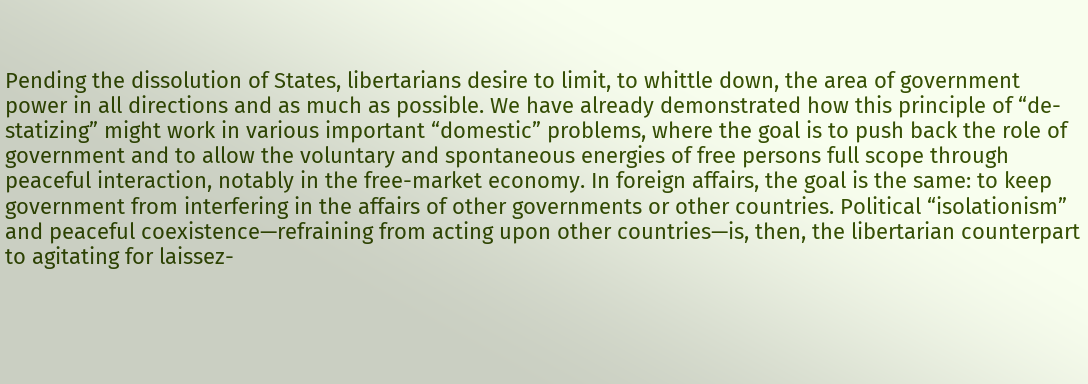Pending the dissolution of States, libertarians desire to limit, to whittle down, the area of government power in all directions and as much as possible. We have already demonstrated how this principle of “de-statizing” might work in various important “domestic” problems, where the goal is to push back the role of government and to allow the voluntary and spontaneous energies of free persons full scope through peaceful interaction, notably in the free-market economy. In foreign affairs, the goal is the same: to keep government from interfering in the affairs of other governments or other countries. Political “isolationism” and peaceful coexistence—refraining from acting upon other countries—is, then, the libertarian counterpart to agitating for laissez-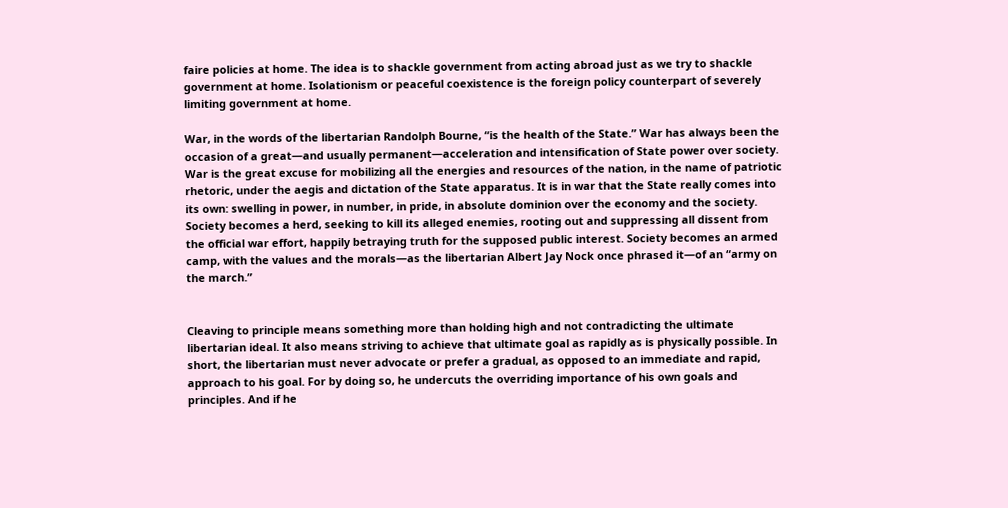faire policies at home. The idea is to shackle government from acting abroad just as we try to shackle government at home. Isolationism or peaceful coexistence is the foreign policy counterpart of severely limiting government at home.

War, in the words of the libertarian Randolph Bourne, “is the health of the State.” War has always been the occasion of a great—and usually permanent—acceleration and intensification of State power over society. War is the great excuse for mobilizing all the energies and resources of the nation, in the name of patriotic rhetoric, under the aegis and dictation of the State apparatus. It is in war that the State really comes into its own: swelling in power, in number, in pride, in absolute dominion over the economy and the society. Society becomes a herd, seeking to kill its alleged enemies, rooting out and suppressing all dissent from the official war effort, happily betraying truth for the supposed public interest. Society becomes an armed camp, with the values and the morals—as the libertarian Albert Jay Nock once phrased it—of an “army on the march.”


Cleaving to principle means something more than holding high and not contradicting the ultimate libertarian ideal. It also means striving to achieve that ultimate goal as rapidly as is physically possible. In short, the libertarian must never advocate or prefer a gradual, as opposed to an immediate and rapid, approach to his goal. For by doing so, he undercuts the overriding importance of his own goals and principles. And if he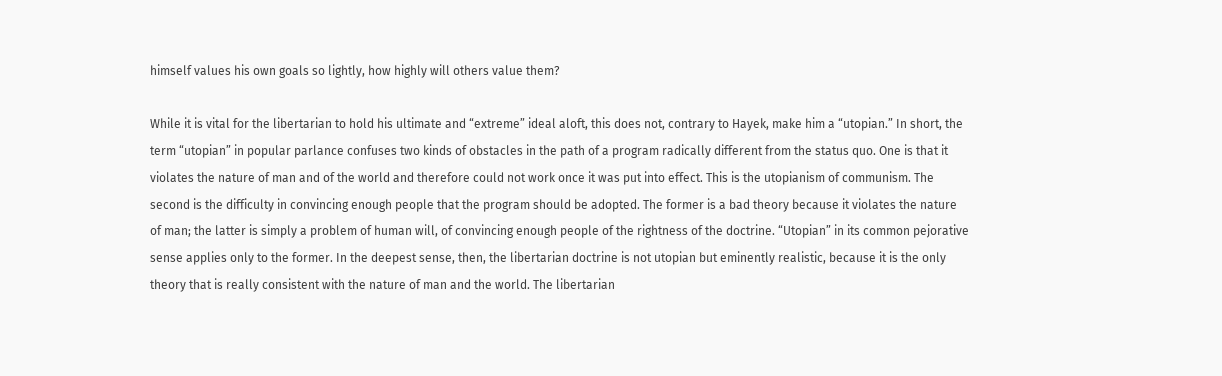himself values his own goals so lightly, how highly will others value them?

While it is vital for the libertarian to hold his ultimate and “extreme” ideal aloft, this does not, contrary to Hayek, make him a “utopian.” In short, the term “utopian” in popular parlance confuses two kinds of obstacles in the path of a program radically different from the status quo. One is that it violates the nature of man and of the world and therefore could not work once it was put into effect. This is the utopianism of communism. The second is the difficulty in convincing enough people that the program should be adopted. The former is a bad theory because it violates the nature of man; the latter is simply a problem of human will, of convincing enough people of the rightness of the doctrine. “Utopian” in its common pejorative sense applies only to the former. In the deepest sense, then, the libertarian doctrine is not utopian but eminently realistic, because it is the only theory that is really consistent with the nature of man and the world. The libertarian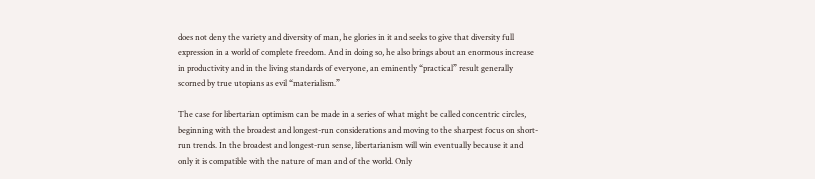does not deny the variety and diversity of man, he glories in it and seeks to give that diversity full expression in a world of complete freedom. And in doing so, he also brings about an enormous increase in productivity and in the living standards of everyone, an eminently “practical” result generally scorned by true utopians as evil “materialism.”

The case for libertarian optimism can be made in a series of what might be called concentric circles, beginning with the broadest and longest-run considerations and moving to the sharpest focus on short-run trends. In the broadest and longest-run sense, libertarianism will win eventually because it and only it is compatible with the nature of man and of the world. Only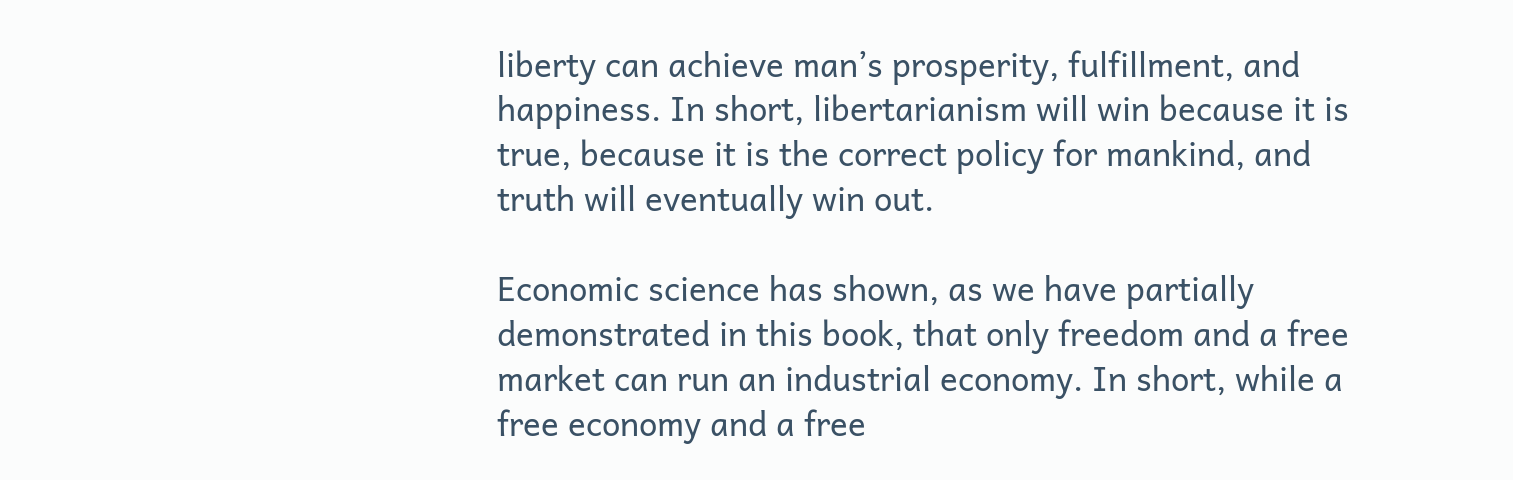liberty can achieve man’s prosperity, fulfillment, and happiness. In short, libertarianism will win because it is true, because it is the correct policy for mankind, and truth will eventually win out.

Economic science has shown, as we have partially demonstrated in this book, that only freedom and a free market can run an industrial economy. In short, while a free economy and a free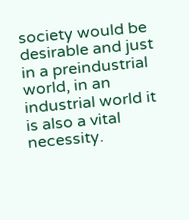society would be desirable and just in a preindustrial world, in an industrial world it is also a vital necessity.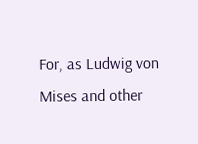For, as Ludwig von Mises and other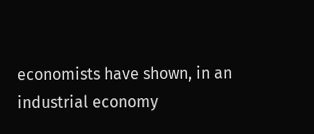economists have shown, in an industrial economy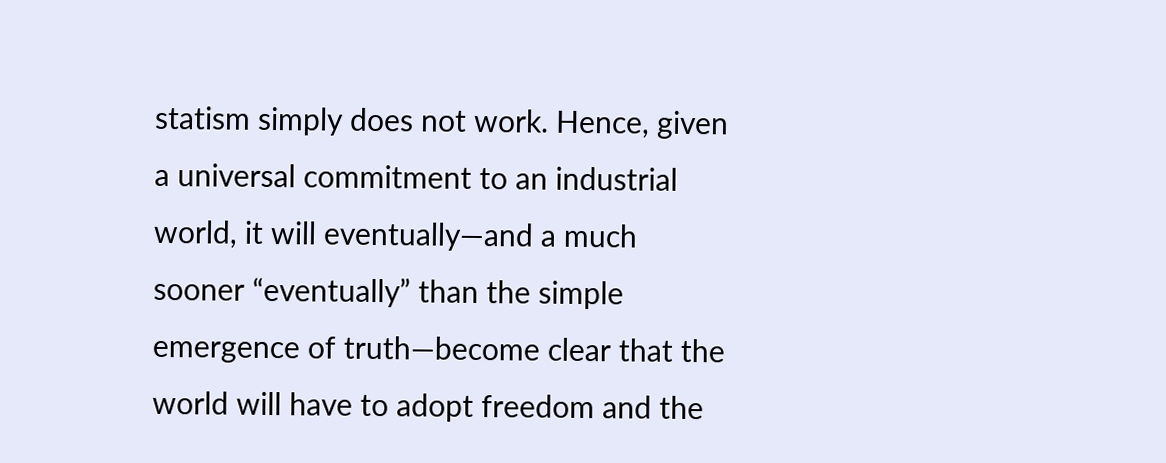statism simply does not work. Hence, given a universal commitment to an industrial world, it will eventually—and a much sooner “eventually” than the simple emergence of truth—become clear that the world will have to adopt freedom and the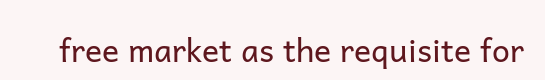free market as the requisite for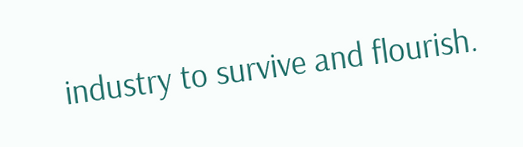industry to survive and flourish.